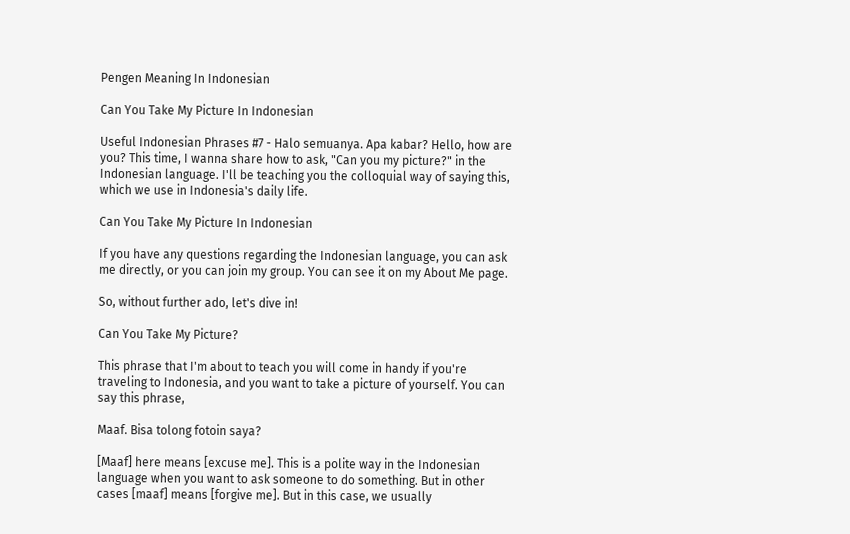Pengen Meaning In Indonesian

Can You Take My Picture In Indonesian

Useful Indonesian Phrases #7 - Halo semuanya. Apa kabar? Hello, how are you? This time, I wanna share how to ask, "Can you my picture?" in the Indonesian language. I'll be teaching you the colloquial way of saying this, which we use in Indonesia's daily life.

Can You Take My Picture In Indonesian

If you have any questions regarding the Indonesian language, you can ask me directly, or you can join my group. You can see it on my About Me page.

So, without further ado, let's dive in!

Can You Take My Picture?

This phrase that I'm about to teach you will come in handy if you're traveling to Indonesia, and you want to take a picture of yourself. You can say this phrase,

Maaf. Bisa tolong fotoin saya?

[Maaf] here means [excuse me]. This is a polite way in the Indonesian language when you want to ask someone to do something. But in other cases [maaf] means [forgive me]. But in this case, we usually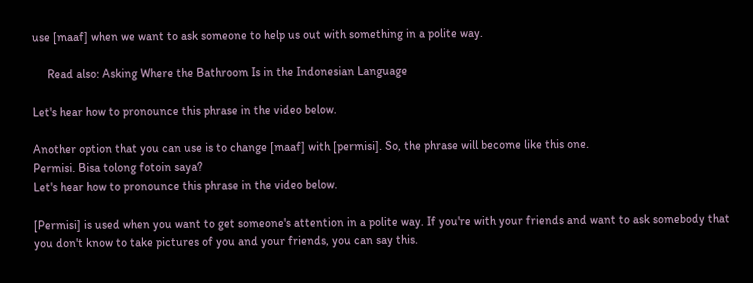use [maaf] when we want to ask someone to help us out with something in a polite way.

     Read also: Asking Where the Bathroom Is in the Indonesian Language

Let's hear how to pronounce this phrase in the video below.

Another option that you can use is to change [maaf] with [permisi]. So, the phrase will become like this one.
Permisi. Bisa tolong fotoin saya?
Let's hear how to pronounce this phrase in the video below.

[Permisi] is used when you want to get someone's attention in a polite way. If you're with your friends and want to ask somebody that you don't know to take pictures of you and your friends, you can say this.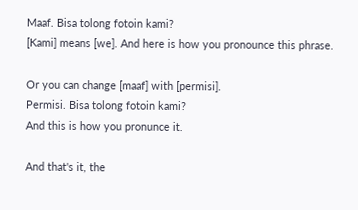Maaf. Bisa tolong fotoin kami?
[Kami] means [we]. And here is how you pronounce this phrase.

Or you can change [maaf] with [permisi].
Permisi. Bisa tolong fotoin kami?
And this is how you pronunce it.

And that's it, the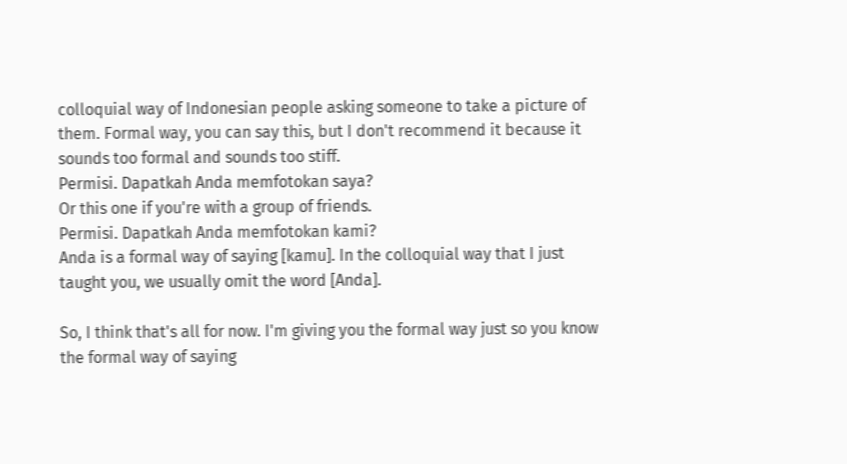colloquial way of Indonesian people asking someone to take a picture of them. Formal way, you can say this, but I don't recommend it because it sounds too formal and sounds too stiff.
Permisi. Dapatkah Anda memfotokan saya?
Or this one if you're with a group of friends.
Permisi. Dapatkah Anda memfotokan kami?
Anda is a formal way of saying [kamu]. In the colloquial way that I just taught you, we usually omit the word [Anda].

So, I think that's all for now. I'm giving you the formal way just so you know the formal way of saying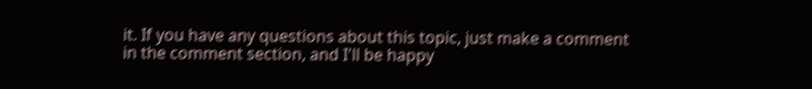it. If you have any questions about this topic, just make a comment in the comment section, and I'll be happy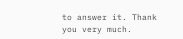to answer it. Thank you very much.